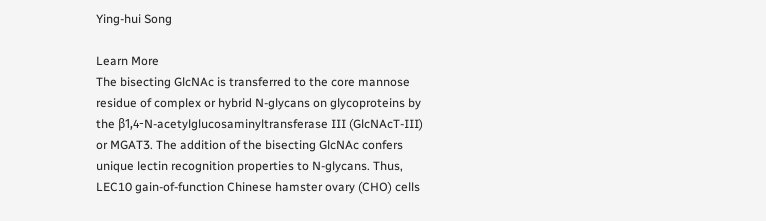Ying-hui Song

Learn More
The bisecting GlcNAc is transferred to the core mannose residue of complex or hybrid N-glycans on glycoproteins by the β1,4-N-acetylglucosaminyltransferase III (GlcNAcT-III) or MGAT3. The addition of the bisecting GlcNAc confers unique lectin recognition properties to N-glycans. Thus, LEC10 gain-of-function Chinese hamster ovary (CHO) cells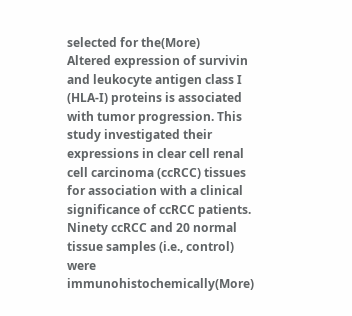selected for the(More)
Altered expression of survivin and leukocyte antigen class I (HLA-I) proteins is associated with tumor progression. This study investigated their expressions in clear cell renal cell carcinoma (ccRCC) tissues for association with a clinical significance of ccRCC patients. Ninety ccRCC and 20 normal tissue samples (i.e., control) were immunohistochemically(More)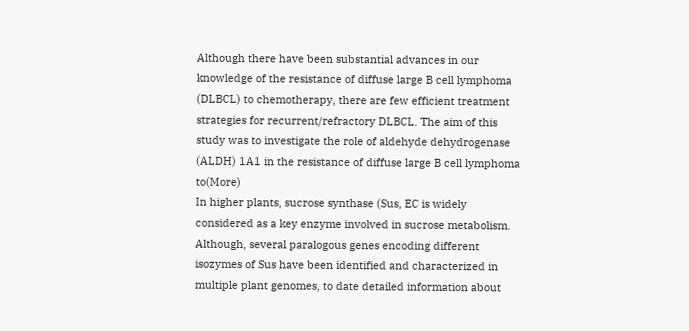Although there have been substantial advances in our knowledge of the resistance of diffuse large B cell lymphoma (DLBCL) to chemotherapy, there are few efficient treatment strategies for recurrent/refractory DLBCL. The aim of this study was to investigate the role of aldehyde dehydrogenase (ALDH) 1A1 in the resistance of diffuse large B cell lymphoma to(More)
In higher plants, sucrose synthase (Sus, EC is widely considered as a key enzyme involved in sucrose metabolism. Although, several paralogous genes encoding different isozymes of Sus have been identified and characterized in multiple plant genomes, to date detailed information about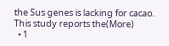the Sus genes is lacking for cacao. This study reports the(More)
  • 1